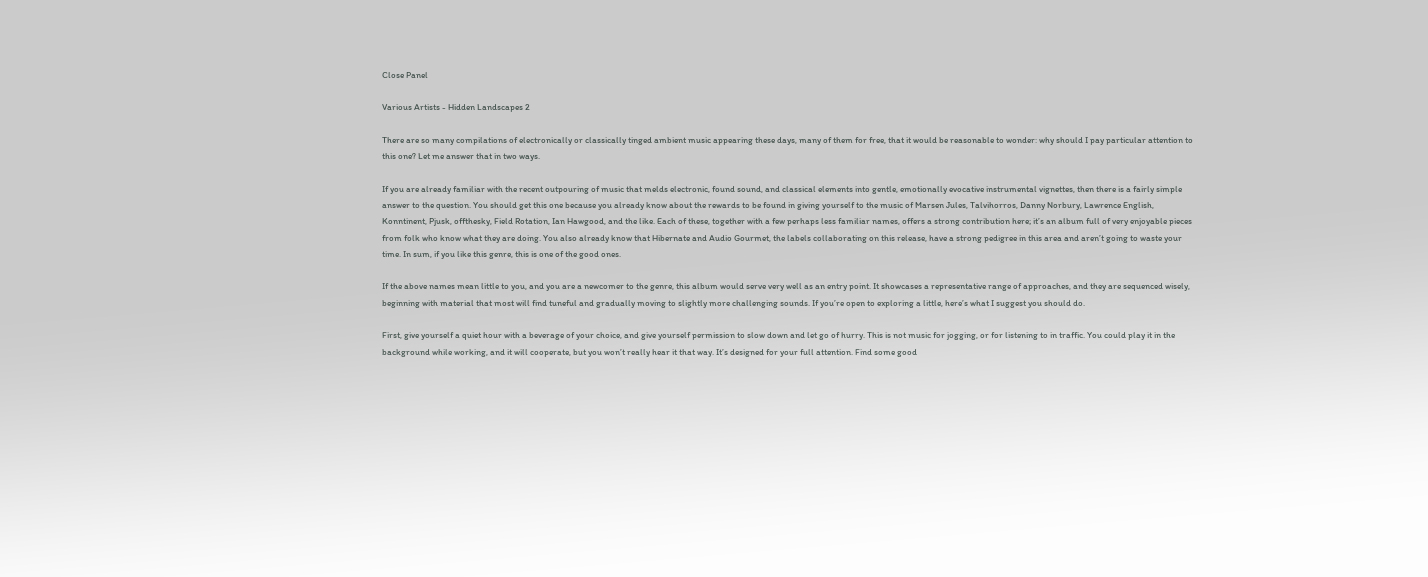Close Panel

Various Artists - Hidden Landscapes 2

There are so many compilations of electronically or classically tinged ambient music appearing these days, many of them for free, that it would be reasonable to wonder: why should I pay particular attention to this one? Let me answer that in two ways.

If you are already familiar with the recent outpouring of music that melds electronic, found sound, and classical elements into gentle, emotionally evocative instrumental vignettes, then there is a fairly simple answer to the question. You should get this one because you already know about the rewards to be found in giving yourself to the music of Marsen Jules, Talvihorros, Danny Norbury, Lawrence English, Konntinent, Pjusk, offthesky, Field Rotation, Ian Hawgood, and the like. Each of these, together with a few perhaps less familiar names, offers a strong contribution here; it’s an album full of very enjoyable pieces from folk who know what they are doing. You also already know that Hibernate and Audio Gourmet, the labels collaborating on this release, have a strong pedigree in this area and aren’t going to waste your time. In sum, if you like this genre, this is one of the good ones.

If the above names mean little to you, and you are a newcomer to the genre, this album would serve very well as an entry point. It showcases a representative range of approaches, and they are sequenced wisely, beginning with material that most will find tuneful and gradually moving to slightly more challenging sounds. If you’re open to exploring a little, here’s what I suggest you should do.

First, give yourself a quiet hour with a beverage of your choice, and give yourself permission to slow down and let go of hurry. This is not music for jogging, or for listening to in traffic. You could play it in the background while working, and it will cooperate, but you won’t really hear it that way. It’s designed for your full attention. Find some good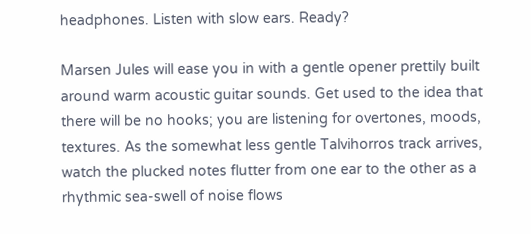headphones. Listen with slow ears. Ready?

Marsen Jules will ease you in with a gentle opener prettily built around warm acoustic guitar sounds. Get used to the idea that there will be no hooks; you are listening for overtones, moods, textures. As the somewhat less gentle Talvihorros track arrives, watch the plucked notes flutter from one ear to the other as a rhythmic sea-swell of noise flows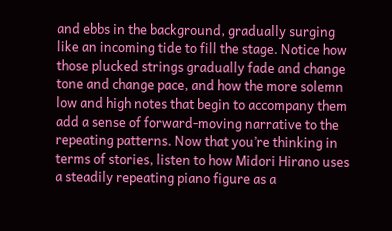and ebbs in the background, gradually surging like an incoming tide to fill the stage. Notice how those plucked strings gradually fade and change tone and change pace, and how the more solemn low and high notes that begin to accompany them add a sense of forward-moving narrative to the repeating patterns. Now that you’re thinking in terms of stories, listen to how Midori Hirano uses a steadily repeating piano figure as a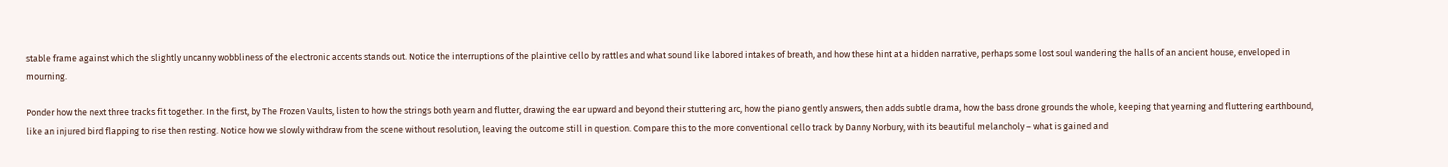stable frame against which the slightly uncanny wobbliness of the electronic accents stands out. Notice the interruptions of the plaintive cello by rattles and what sound like labored intakes of breath, and how these hint at a hidden narrative, perhaps some lost soul wandering the halls of an ancient house, enveloped in mourning.

Ponder how the next three tracks fit together. In the first, by The Frozen Vaults, listen to how the strings both yearn and flutter, drawing the ear upward and beyond their stuttering arc, how the piano gently answers, then adds subtle drama, how the bass drone grounds the whole, keeping that yearning and fluttering earthbound, like an injured bird flapping to rise then resting. Notice how we slowly withdraw from the scene without resolution, leaving the outcome still in question. Compare this to the more conventional cello track by Danny Norbury, with its beautiful melancholy – what is gained and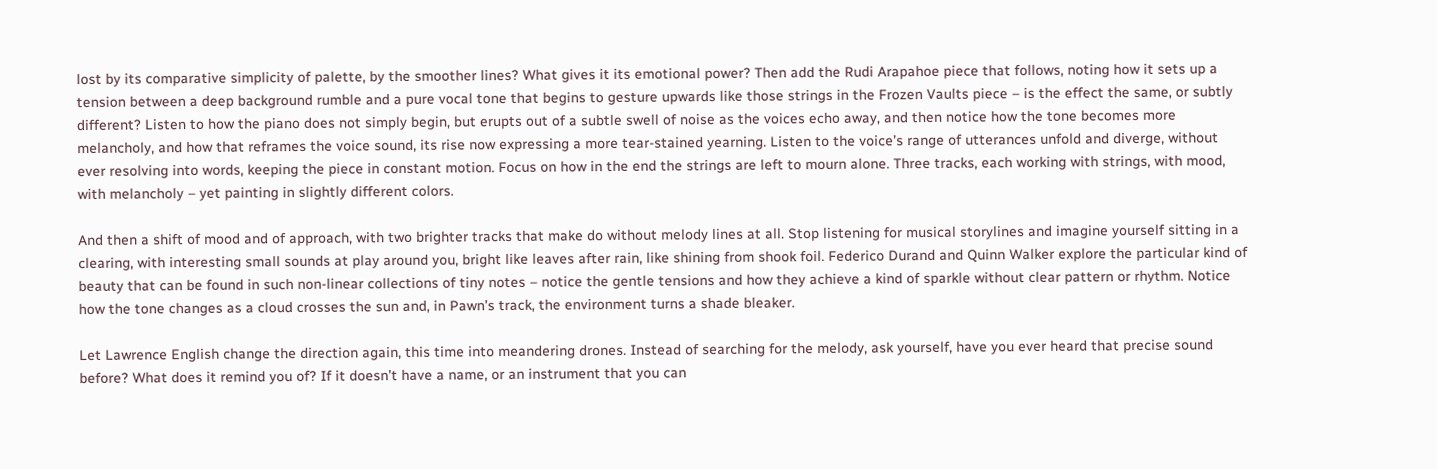lost by its comparative simplicity of palette, by the smoother lines? What gives it its emotional power? Then add the Rudi Arapahoe piece that follows, noting how it sets up a tension between a deep background rumble and a pure vocal tone that begins to gesture upwards like those strings in the Frozen Vaults piece – is the effect the same, or subtly different? Listen to how the piano does not simply begin, but erupts out of a subtle swell of noise as the voices echo away, and then notice how the tone becomes more melancholy, and how that reframes the voice sound, its rise now expressing a more tear-stained yearning. Listen to the voice’s range of utterances unfold and diverge, without ever resolving into words, keeping the piece in constant motion. Focus on how in the end the strings are left to mourn alone. Three tracks, each working with strings, with mood, with melancholy – yet painting in slightly different colors.

And then a shift of mood and of approach, with two brighter tracks that make do without melody lines at all. Stop listening for musical storylines and imagine yourself sitting in a clearing, with interesting small sounds at play around you, bright like leaves after rain, like shining from shook foil. Federico Durand and Quinn Walker explore the particular kind of beauty that can be found in such non-linear collections of tiny notes – notice the gentle tensions and how they achieve a kind of sparkle without clear pattern or rhythm. Notice how the tone changes as a cloud crosses the sun and, in Pawn’s track, the environment turns a shade bleaker.

Let Lawrence English change the direction again, this time into meandering drones. Instead of searching for the melody, ask yourself, have you ever heard that precise sound before? What does it remind you of? If it doesn’t have a name, or an instrument that you can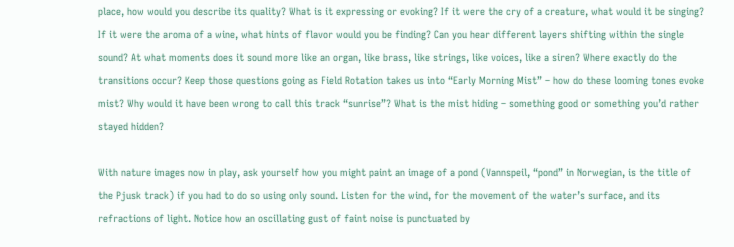place, how would you describe its quality? What is it expressing or evoking? If it were the cry of a creature, what would it be singing? If it were the aroma of a wine, what hints of flavor would you be finding? Can you hear different layers shifting within the single sound? At what moments does it sound more like an organ, like brass, like strings, like voices, like a siren? Where exactly do the transitions occur? Keep those questions going as Field Rotation takes us into “Early Morning Mist” – how do these looming tones evoke mist? Why would it have been wrong to call this track “sunrise”? What is the mist hiding – something good or something you’d rather stayed hidden?

With nature images now in play, ask yourself how you might paint an image of a pond (Vannspeil, “pond” in Norwegian, is the title of the Pjusk track) if you had to do so using only sound. Listen for the wind, for the movement of the water’s surface, and its refractions of light. Notice how an oscillating gust of faint noise is punctuated by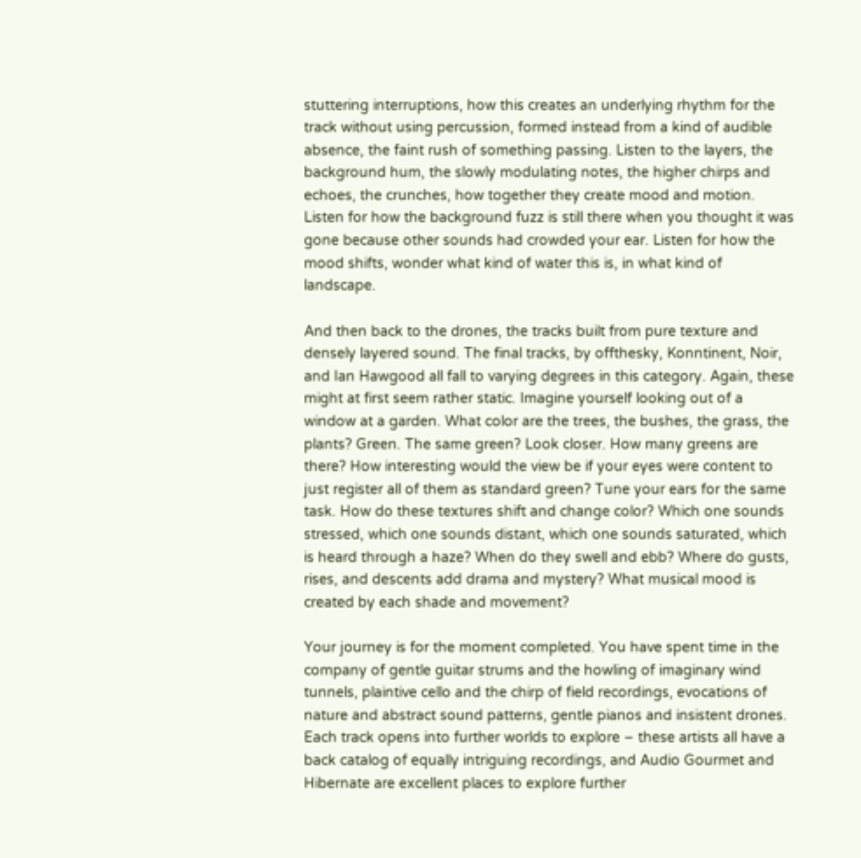stuttering interruptions, how this creates an underlying rhythm for the track without using percussion, formed instead from a kind of audible absence, the faint rush of something passing. Listen to the layers, the background hum, the slowly modulating notes, the higher chirps and echoes, the crunches, how together they create mood and motion. Listen for how the background fuzz is still there when you thought it was gone because other sounds had crowded your ear. Listen for how the mood shifts, wonder what kind of water this is, in what kind of landscape.

And then back to the drones, the tracks built from pure texture and densely layered sound. The final tracks, by offthesky, Konntinent, Noir, and Ian Hawgood all fall to varying degrees in this category. Again, these might at first seem rather static. Imagine yourself looking out of a window at a garden. What color are the trees, the bushes, the grass, the plants? Green. The same green? Look closer. How many greens are there? How interesting would the view be if your eyes were content to just register all of them as standard green? Tune your ears for the same task. How do these textures shift and change color? Which one sounds stressed, which one sounds distant, which one sounds saturated, which is heard through a haze? When do they swell and ebb? Where do gusts, rises, and descents add drama and mystery? What musical mood is created by each shade and movement?

Your journey is for the moment completed. You have spent time in the company of gentle guitar strums and the howling of imaginary wind tunnels, plaintive cello and the chirp of field recordings, evocations of nature and abstract sound patterns, gentle pianos and insistent drones. Each track opens into further worlds to explore – these artists all have a back catalog of equally intriguing recordings, and Audio Gourmet and Hibernate are excellent places to explore further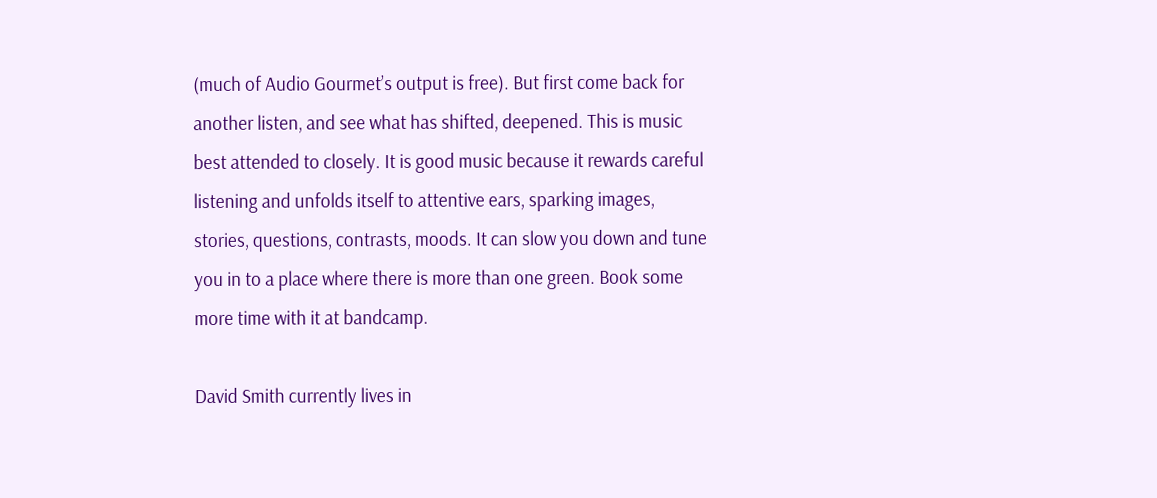(much of Audio Gourmet’s output is free). But first come back for another listen, and see what has shifted, deepened. This is music best attended to closely. It is good music because it rewards careful listening and unfolds itself to attentive ears, sparking images, stories, questions, contrasts, moods. It can slow you down and tune you in to a place where there is more than one green. Book some more time with it at bandcamp.

David Smith currently lives in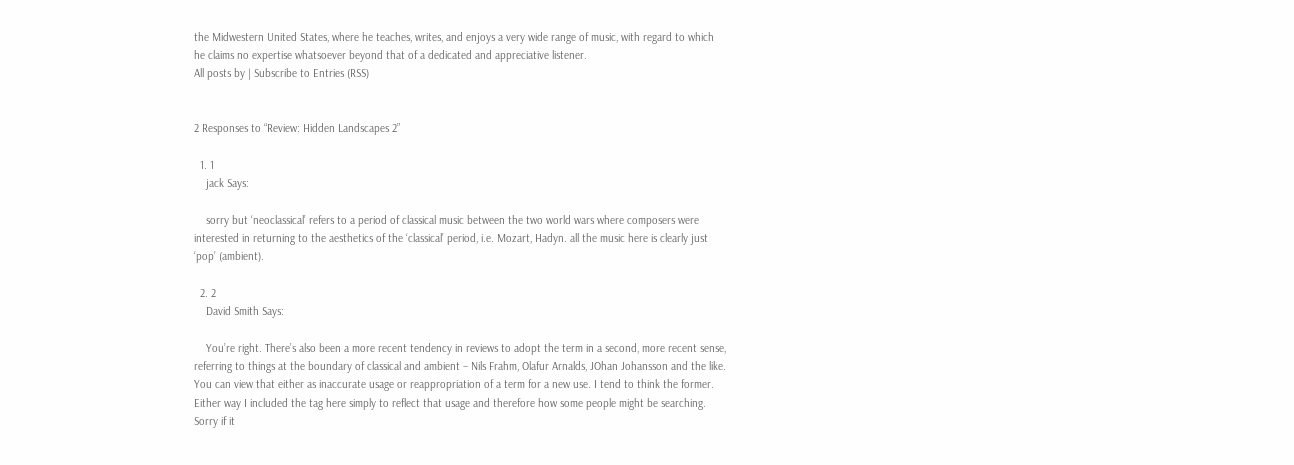the Midwestern United States, where he teaches, writes, and enjoys a very wide range of music, with regard to which he claims no expertise whatsoever beyond that of a dedicated and appreciative listener.
All posts by | Subscribe to Entries (RSS)


2 Responses to “Review: Hidden Landscapes 2”

  1. 1
    jack Says:

    sorry but ‘neoclassical’ refers to a period of classical music between the two world wars where composers were interested in returning to the aesthetics of the ‘classical’ period, i.e. Mozart, Hadyn. all the music here is clearly just ‘pop’ (ambient).

  2. 2
    David Smith Says:

    You’re right. There’s also been a more recent tendency in reviews to adopt the term in a second, more recent sense, referring to things at the boundary of classical and ambient – Nils Frahm, Olafur Arnalds, JOhan Johansson and the like. You can view that either as inaccurate usage or reappropriation of a term for a new use. I tend to think the former. Either way I included the tag here simply to reflect that usage and therefore how some people might be searching. Sorry if it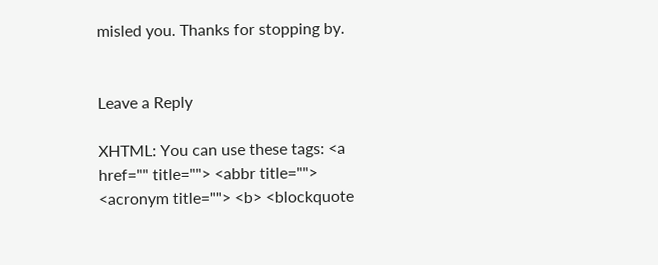misled you. Thanks for stopping by.


Leave a Reply

XHTML: You can use these tags: <a href="" title=""> <abbr title=""> <acronym title=""> <b> <blockquote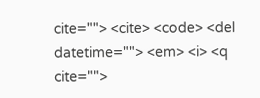cite=""> <cite> <code> <del datetime=""> <em> <i> <q cite="">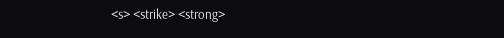<s> <strike> <strong>